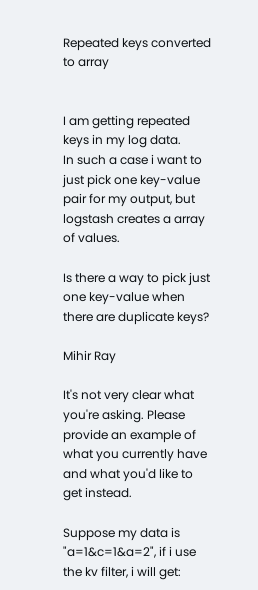Repeated keys converted to array


I am getting repeated keys in my log data.
In such a case i want to just pick one key-value pair for my output, but logstash creates a array of values.

Is there a way to pick just one key-value when there are duplicate keys?

Mihir Ray

It's not very clear what you're asking. Please provide an example of what you currently have and what you'd like to get instead.

Suppose my data is "a=1&c=1&a=2", if i use the kv filter, i will get: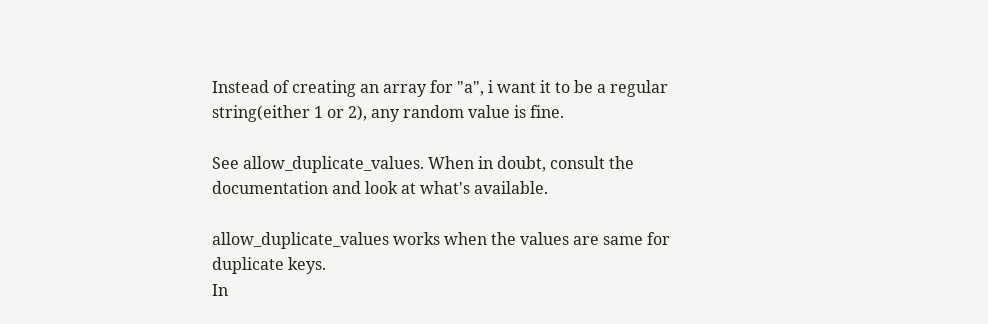Instead of creating an array for "a", i want it to be a regular string(either 1 or 2), any random value is fine.

See allow_duplicate_values. When in doubt, consult the documentation and look at what's available.

allow_duplicate_values works when the values are same for duplicate keys.
In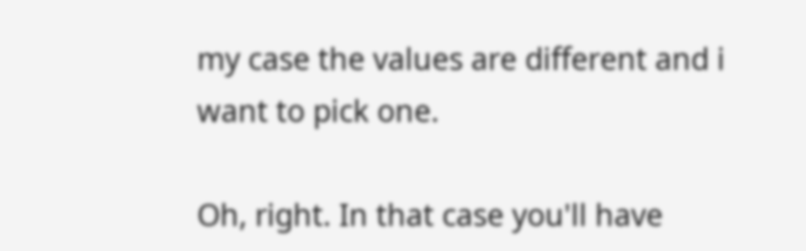my case the values are different and i want to pick one.

Oh, right. In that case you'll have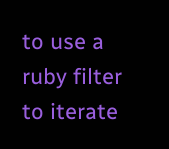to use a ruby filter to iterate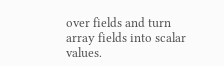over fields and turn array fields into scalar values.